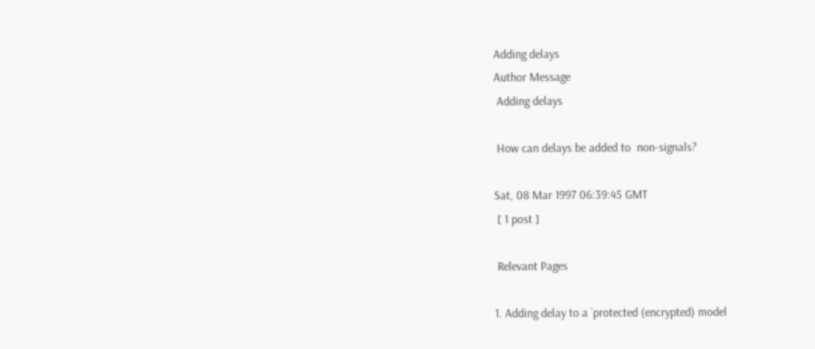Adding delays
Author Message
 Adding delays

 How can delays be added to  non-signals?

Sat, 08 Mar 1997 06:39:45 GMT
 [ 1 post ]

 Relevant Pages

1. Adding delay to a `protected (encrypted) model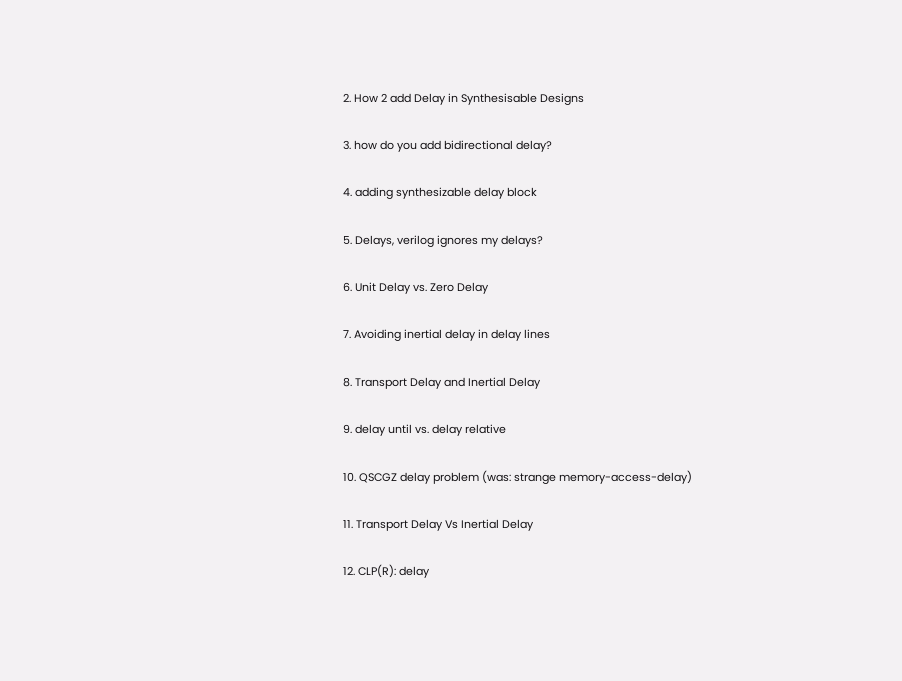2. How 2 add Delay in Synthesisable Designs

3. how do you add bidirectional delay?

4. adding synthesizable delay block

5. Delays, verilog ignores my delays?

6. Unit Delay vs. Zero Delay

7. Avoiding inertial delay in delay lines

8. Transport Delay and Inertial Delay

9. delay until vs. delay relative

10. QSCGZ delay problem (was: strange memory-access-delay)

11. Transport Delay Vs Inertial Delay

12. CLP(R): delay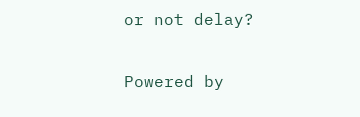or not delay?


Powered by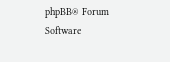phpBB® Forum Software